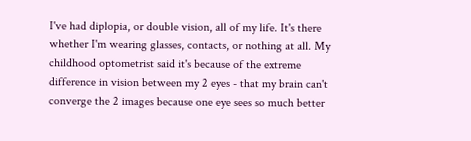I've had diplopia, or double vision, all of my life. It's there whether I'm wearing glasses, contacts, or nothing at all. My childhood optometrist said it's because of the extreme difference in vision between my 2 eyes - that my brain can't converge the 2 images because one eye sees so much better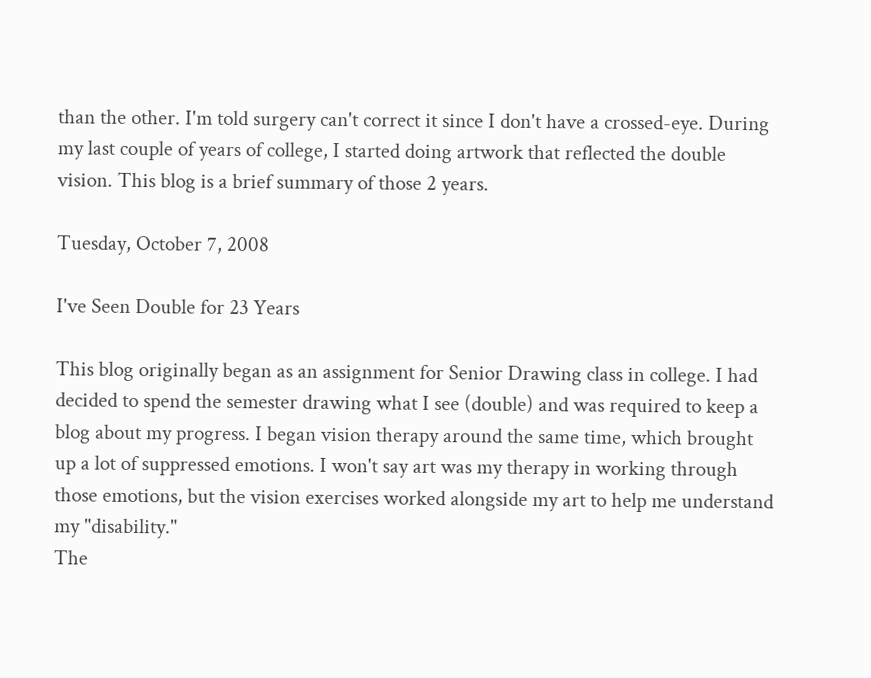than the other. I'm told surgery can't correct it since I don't have a crossed-eye. During my last couple of years of college, I started doing artwork that reflected the double vision. This blog is a brief summary of those 2 years.

Tuesday, October 7, 2008

I've Seen Double for 23 Years

This blog originally began as an assignment for Senior Drawing class in college. I had decided to spend the semester drawing what I see (double) and was required to keep a blog about my progress. I began vision therapy around the same time, which brought up a lot of suppressed emotions. I won't say art was my therapy in working through those emotions, but the vision exercises worked alongside my art to help me understand my "disability."
The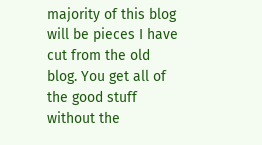majority of this blog will be pieces I have cut from the old blog. You get all of the good stuff without the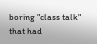boring "class talk" that had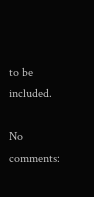to be included.

No comments: